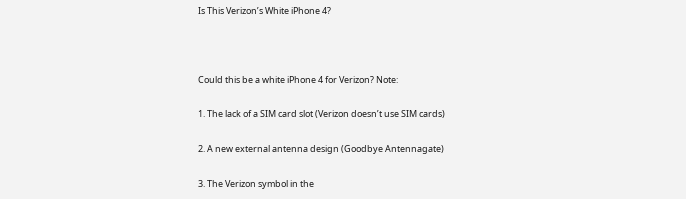Is This Verizon’s White iPhone 4?



Could this be a white iPhone 4 for Verizon? Note:

1. The lack of a SIM card slot (Verizon doesn’t use SIM cards)

2. A new external antenna design (Goodbye Antennagate)

3. The Verizon symbol in the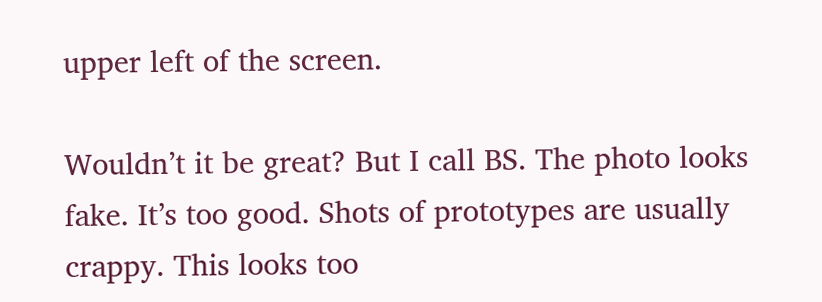upper left of the screen.

Wouldn’t it be great? But I call BS. The photo looks fake. It’s too good. Shots of prototypes are usually crappy. This looks too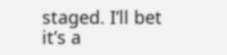staged. I’ll bet it’s a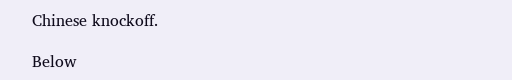Chinese knockoff.

Below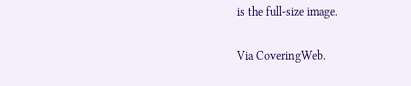is the full-size image.

Via CoveringWeb.